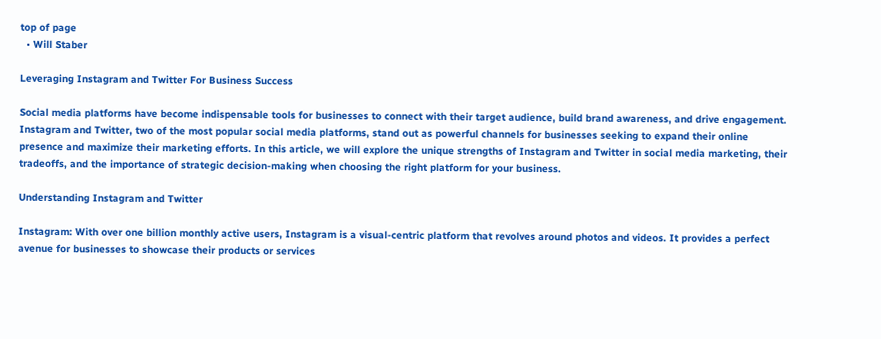top of page
  • Will Staber

Leveraging Instagram and Twitter For Business Success

Social media platforms have become indispensable tools for businesses to connect with their target audience, build brand awareness, and drive engagement. Instagram and Twitter, two of the most popular social media platforms, stand out as powerful channels for businesses seeking to expand their online presence and maximize their marketing efforts. In this article, we will explore the unique strengths of Instagram and Twitter in social media marketing, their tradeoffs, and the importance of strategic decision-making when choosing the right platform for your business.

Understanding Instagram and Twitter

Instagram: With over one billion monthly active users, Instagram is a visual-centric platform that revolves around photos and videos. It provides a perfect avenue for businesses to showcase their products or services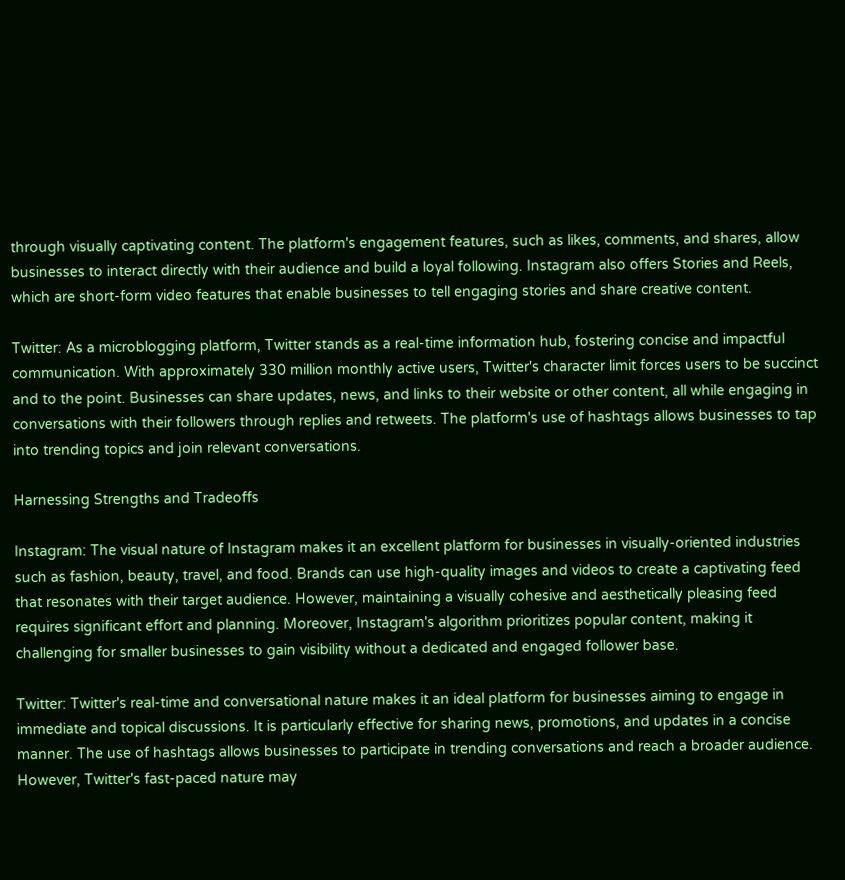through visually captivating content. The platform's engagement features, such as likes, comments, and shares, allow businesses to interact directly with their audience and build a loyal following. Instagram also offers Stories and Reels, which are short-form video features that enable businesses to tell engaging stories and share creative content.

Twitter: As a microblogging platform, Twitter stands as a real-time information hub, fostering concise and impactful communication. With approximately 330 million monthly active users, Twitter's character limit forces users to be succinct and to the point. Businesses can share updates, news, and links to their website or other content, all while engaging in conversations with their followers through replies and retweets. The platform's use of hashtags allows businesses to tap into trending topics and join relevant conversations.

Harnessing Strengths and Tradeoffs

Instagram: The visual nature of Instagram makes it an excellent platform for businesses in visually-oriented industries such as fashion, beauty, travel, and food. Brands can use high-quality images and videos to create a captivating feed that resonates with their target audience. However, maintaining a visually cohesive and aesthetically pleasing feed requires significant effort and planning. Moreover, Instagram's algorithm prioritizes popular content, making it challenging for smaller businesses to gain visibility without a dedicated and engaged follower base.

Twitter: Twitter's real-time and conversational nature makes it an ideal platform for businesses aiming to engage in immediate and topical discussions. It is particularly effective for sharing news, promotions, and updates in a concise manner. The use of hashtags allows businesses to participate in trending conversations and reach a broader audience. However, Twitter's fast-paced nature may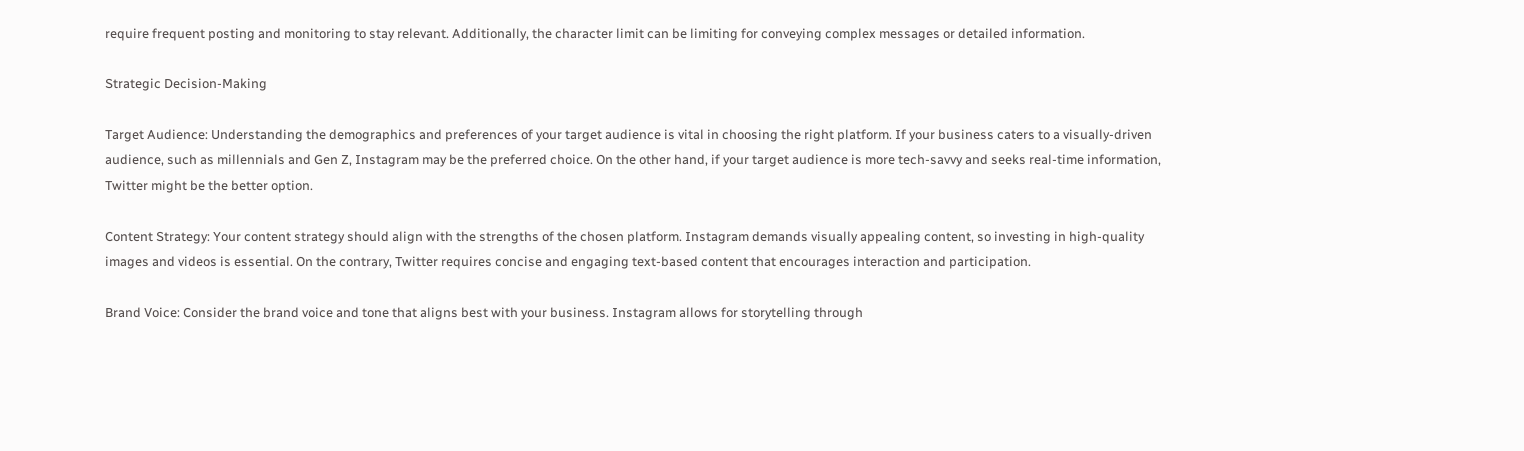require frequent posting and monitoring to stay relevant. Additionally, the character limit can be limiting for conveying complex messages or detailed information.

Strategic Decision-Making

Target Audience: Understanding the demographics and preferences of your target audience is vital in choosing the right platform. If your business caters to a visually-driven audience, such as millennials and Gen Z, Instagram may be the preferred choice. On the other hand, if your target audience is more tech-savvy and seeks real-time information, Twitter might be the better option.

Content Strategy: Your content strategy should align with the strengths of the chosen platform. Instagram demands visually appealing content, so investing in high-quality images and videos is essential. On the contrary, Twitter requires concise and engaging text-based content that encourages interaction and participation.

Brand Voice: Consider the brand voice and tone that aligns best with your business. Instagram allows for storytelling through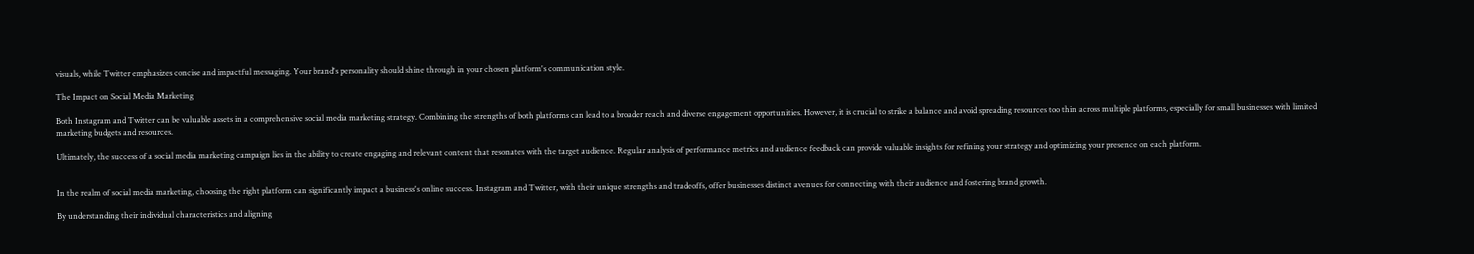visuals, while Twitter emphasizes concise and impactful messaging. Your brand's personality should shine through in your chosen platform's communication style.

The Impact on Social Media Marketing

Both Instagram and Twitter can be valuable assets in a comprehensive social media marketing strategy. Combining the strengths of both platforms can lead to a broader reach and diverse engagement opportunities. However, it is crucial to strike a balance and avoid spreading resources too thin across multiple platforms, especially for small businesses with limited marketing budgets and resources.

Ultimately, the success of a social media marketing campaign lies in the ability to create engaging and relevant content that resonates with the target audience. Regular analysis of performance metrics and audience feedback can provide valuable insights for refining your strategy and optimizing your presence on each platform.


In the realm of social media marketing, choosing the right platform can significantly impact a business's online success. Instagram and Twitter, with their unique strengths and tradeoffs, offer businesses distinct avenues for connecting with their audience and fostering brand growth.

By understanding their individual characteristics and aligning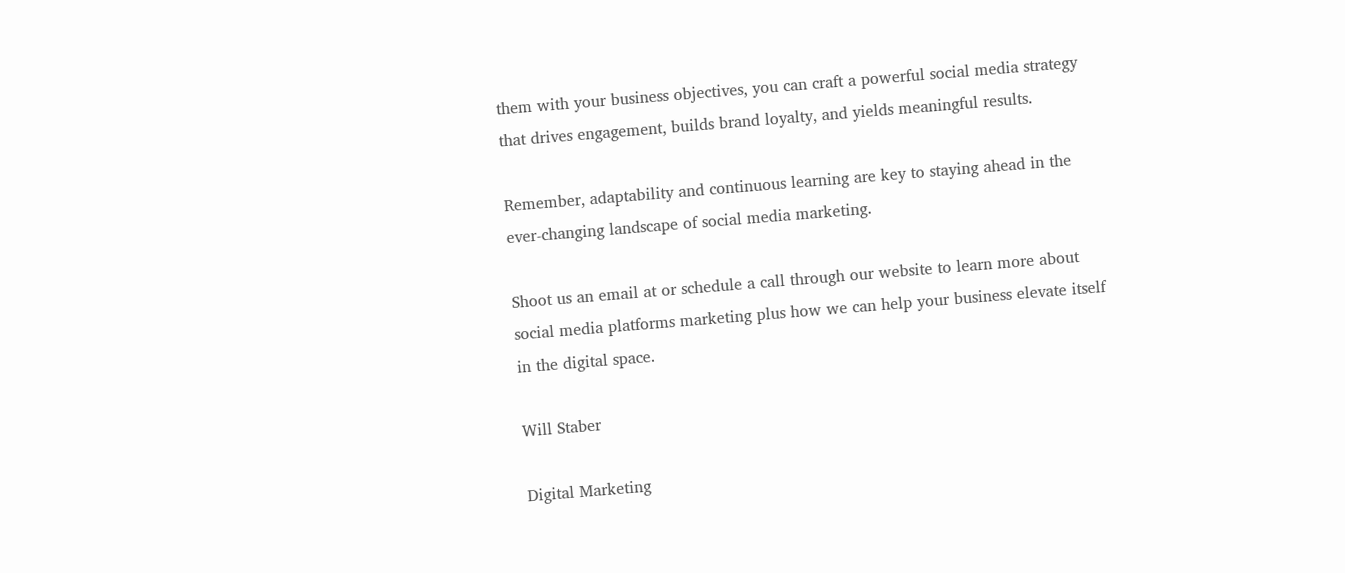them with your business objectives, you can craft a powerful social media strategy that drives engagement, builds brand loyalty, and yields meaningful results.

Remember, adaptability and continuous learning are key to staying ahead in the ever-changing landscape of social media marketing.

Shoot us an email at or schedule a call through our website to learn more about social media platforms marketing plus how we can help your business elevate itself in the digital space.

Will Staber

Digital Marketing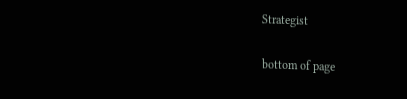Strategist


bottom of page